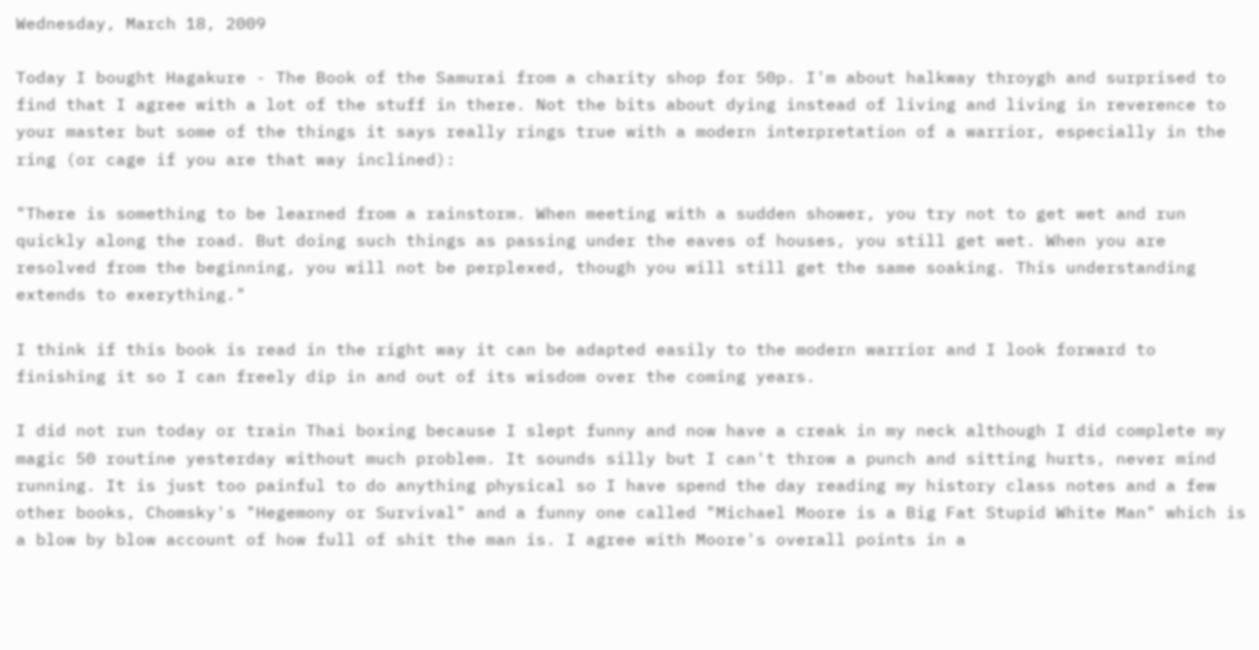Wednesday, March 18, 2009

Today I bought Hagakure - The Book of the Samurai from a charity shop for 50p. I'm about halkway throygh and surprised to find that I agree with a lot of the stuff in there. Not the bits about dying instead of living and living in reverence to your master but some of the things it says really rings true with a modern interpretation of a warrior, especially in the ring (or cage if you are that way inclined):

"There is something to be learned from a rainstorm. When meeting with a sudden shower, you try not to get wet and run quickly along the road. But doing such things as passing under the eaves of houses, you still get wet. When you are resolved from the beginning, you will not be perplexed, though you will still get the same soaking. This understanding extends to exerything."

I think if this book is read in the right way it can be adapted easily to the modern warrior and I look forward to finishing it so I can freely dip in and out of its wisdom over the coming years.

I did not run today or train Thai boxing because I slept funny and now have a creak in my neck although I did complete my magic 50 routine yesterday without much problem. It sounds silly but I can't throw a punch and sitting hurts, never mind running. It is just too painful to do anything physical so I have spend the day reading my history class notes and a few other books, Chomsky's "Hegemony or Survival" and a funny one called "Michael Moore is a Big Fat Stupid White Man" which is a blow by blow account of how full of shit the man is. I agree with Moore's overall points in a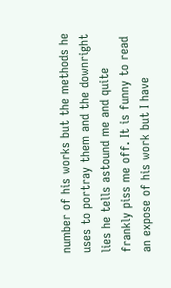number of his works but the methods he uses to portray them and the downright lies he tells astound me and quite frankly piss me off. It is funny to read an expose of his work but I have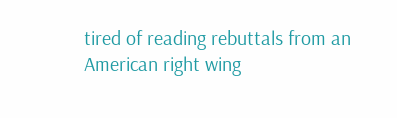tired of reading rebuttals from an American right wing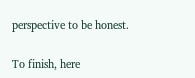perspective to be honest.

To finish, here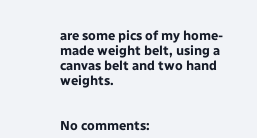are some pics of my home-made weight belt, using a canvas belt and two hand weights.


No comments: